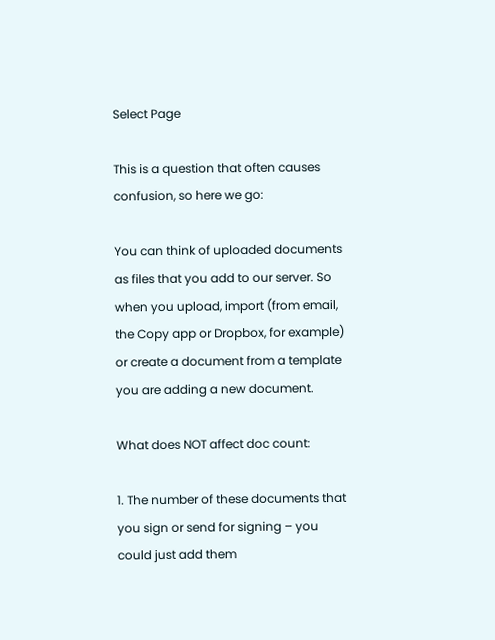Select Page

This is a question that often causes confusion, so here we go:

You can think of uploaded documents as files that you add to our server. So when you upload, import (from email, the Copy app or Dropbox, for example) or create a document from a template you are adding a new document.

What does NOT affect doc count:

1. The number of these documents that you sign or send for signing – you could just add them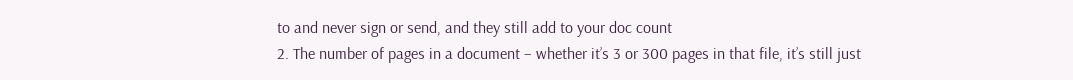to and never sign or send, and they still add to your doc count
2. The number of pages in a document – whether it’s 3 or 300 pages in that file, it’s still just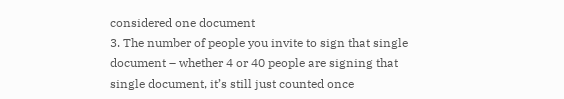considered one document
3. The number of people you invite to sign that single document – whether 4 or 40 people are signing that single document, it’s still just counted once